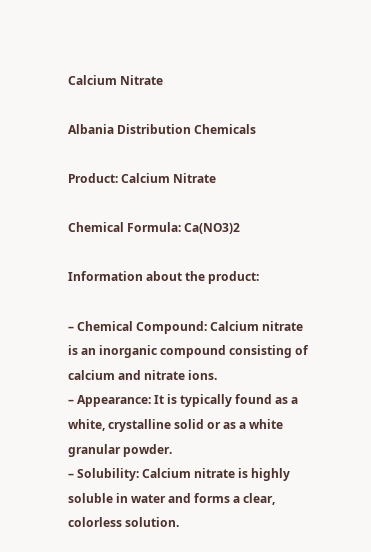Calcium Nitrate

Albania Distribution Chemicals

Product: Calcium Nitrate

Chemical Formula: Ca(NO3)2

Information about the product:

– Chemical Compound: Calcium nitrate is an inorganic compound consisting of calcium and nitrate ions.
– Appearance: It is typically found as a white, crystalline solid or as a white granular powder.
– Solubility: Calcium nitrate is highly soluble in water and forms a clear, colorless solution.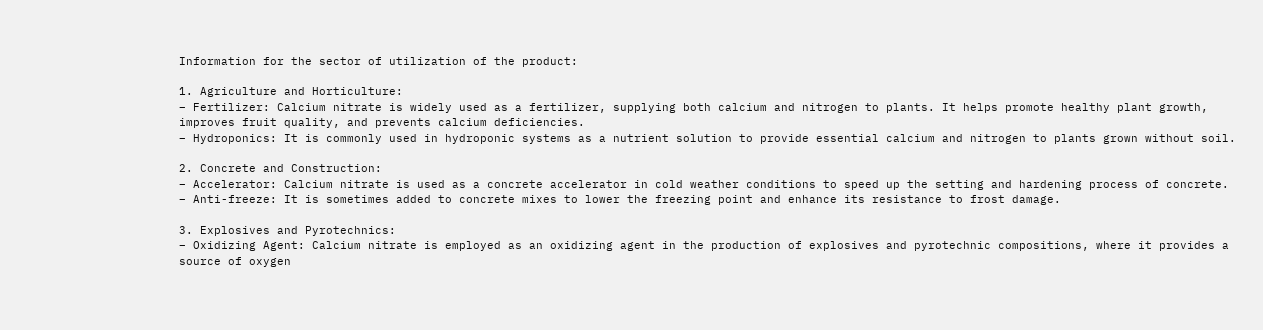Information for the sector of utilization of the product:

1. Agriculture and Horticulture:
– Fertilizer: Calcium nitrate is widely used as a fertilizer, supplying both calcium and nitrogen to plants. It helps promote healthy plant growth, improves fruit quality, and prevents calcium deficiencies.
– Hydroponics: It is commonly used in hydroponic systems as a nutrient solution to provide essential calcium and nitrogen to plants grown without soil.

2. Concrete and Construction:
– Accelerator: Calcium nitrate is used as a concrete accelerator in cold weather conditions to speed up the setting and hardening process of concrete.
– Anti-freeze: It is sometimes added to concrete mixes to lower the freezing point and enhance its resistance to frost damage.

3. Explosives and Pyrotechnics:
– Oxidizing Agent: Calcium nitrate is employed as an oxidizing agent in the production of explosives and pyrotechnic compositions, where it provides a source of oxygen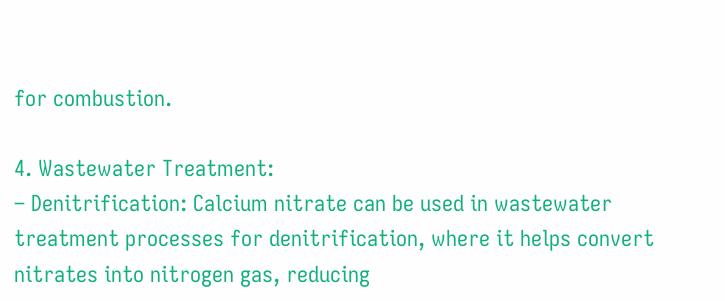for combustion.

4. Wastewater Treatment:
– Denitrification: Calcium nitrate can be used in wastewater treatment processes for denitrification, where it helps convert nitrates into nitrogen gas, reducing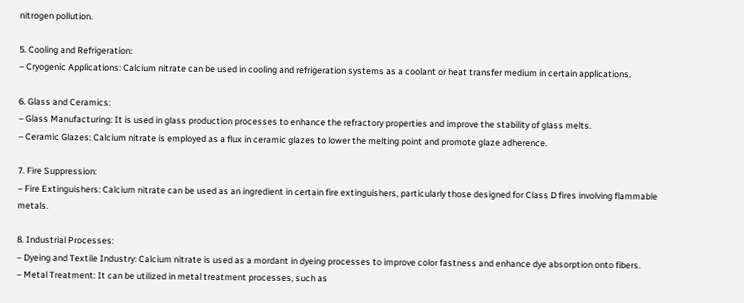nitrogen pollution.

5. Cooling and Refrigeration:
– Cryogenic Applications: Calcium nitrate can be used in cooling and refrigeration systems as a coolant or heat transfer medium in certain applications.

6. Glass and Ceramics:
– Glass Manufacturing: It is used in glass production processes to enhance the refractory properties and improve the stability of glass melts.
– Ceramic Glazes: Calcium nitrate is employed as a flux in ceramic glazes to lower the melting point and promote glaze adherence.

7. Fire Suppression:
– Fire Extinguishers: Calcium nitrate can be used as an ingredient in certain fire extinguishers, particularly those designed for Class D fires involving flammable metals.

8. Industrial Processes:
– Dyeing and Textile Industry: Calcium nitrate is used as a mordant in dyeing processes to improve color fastness and enhance dye absorption onto fibers.
– Metal Treatment: It can be utilized in metal treatment processes, such as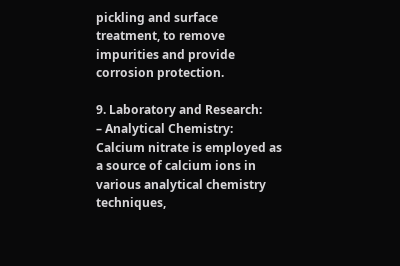pickling and surface treatment, to remove impurities and provide corrosion protection.

9. Laboratory and Research:
– Analytical Chemistry: Calcium nitrate is employed as a source of calcium ions in various analytical chemistry techniques,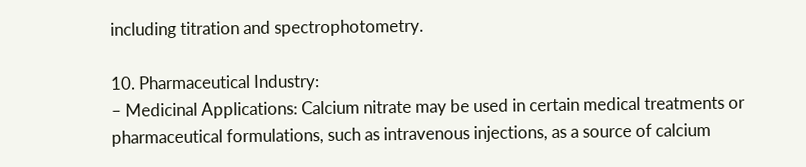including titration and spectrophotometry.

10. Pharmaceutical Industry:
– Medicinal Applications: Calcium nitrate may be used in certain medical treatments or pharmaceutical formulations, such as intravenous injections, as a source of calcium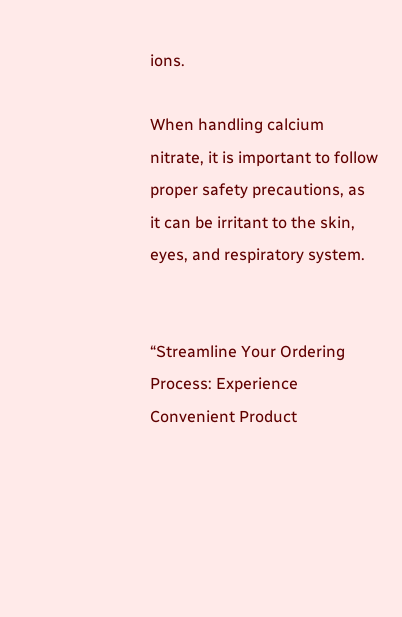ions.

When handling calcium nitrate, it is important to follow proper safety precautions, as it can be irritant to the skin, eyes, and respiratory system.


“Streamline Your Ordering Process: Experience Convenient Product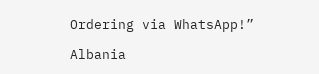Ordering via WhatsApp!”

Albania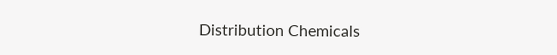Distribution Chemicals